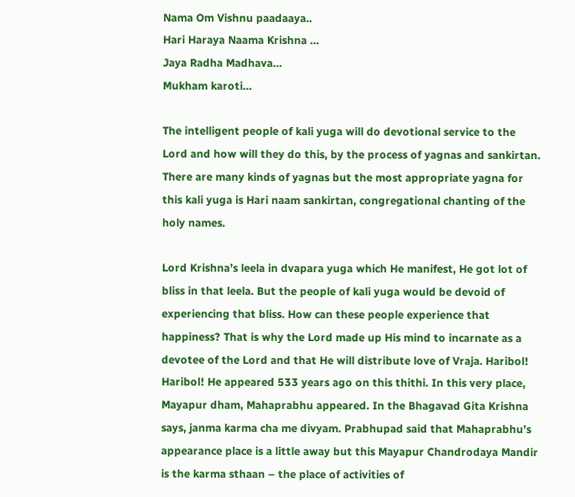Nama Om Vishnu paadaaya..
Hari Haraya Naama Krishna …
Jaya Radha Madhava…
Mukham karoti…

The intelligent people of kali yuga will do devotional service to the Lord and how will they do this, by the process of yagnas and sankirtan. There are many kinds of yagnas but the most appropriate yagna for this kali yuga is Hari naam sankirtan, congregational chanting of the holy names.

Lord Krishna’s leela in dvapara yuga which He manifest, He got lot of bliss in that leela. But the people of kali yuga would be devoid of experiencing that bliss. How can these people experience that happiness? That is why the Lord made up His mind to incarnate as a devotee of the Lord and that He will distribute love of Vraja. Haribol! Haribol! He appeared 533 years ago on this thithi. In this very place, Mayapur dham, Mahaprabhu appeared. In the Bhagavad Gita Krishna says, janma karma cha me divyam. Prabhupad said that Mahaprabhu’s appearance place is a little away but this Mayapur Chandrodaya Mandir is the karma sthaan – the place of activities of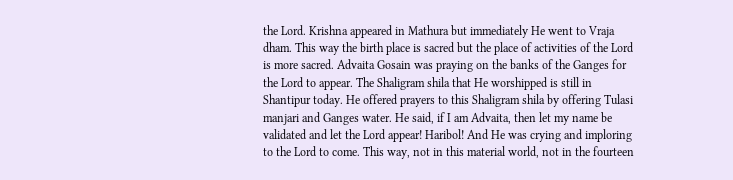the Lord. Krishna appeared in Mathura but immediately He went to Vraja dham. This way the birth place is sacred but the place of activities of the Lord is more sacred. Advaita Gosain was praying on the banks of the Ganges for the Lord to appear. The Shaligram shila that He worshipped is still in Shantipur today. He offered prayers to this Shaligram shila by offering Tulasi manjari and Ganges water. He said, if I am Advaita, then let my name be validated and let the Lord appear! Haribol! And He was crying and imploring to the Lord to come. This way, not in this material world, not in the fourteen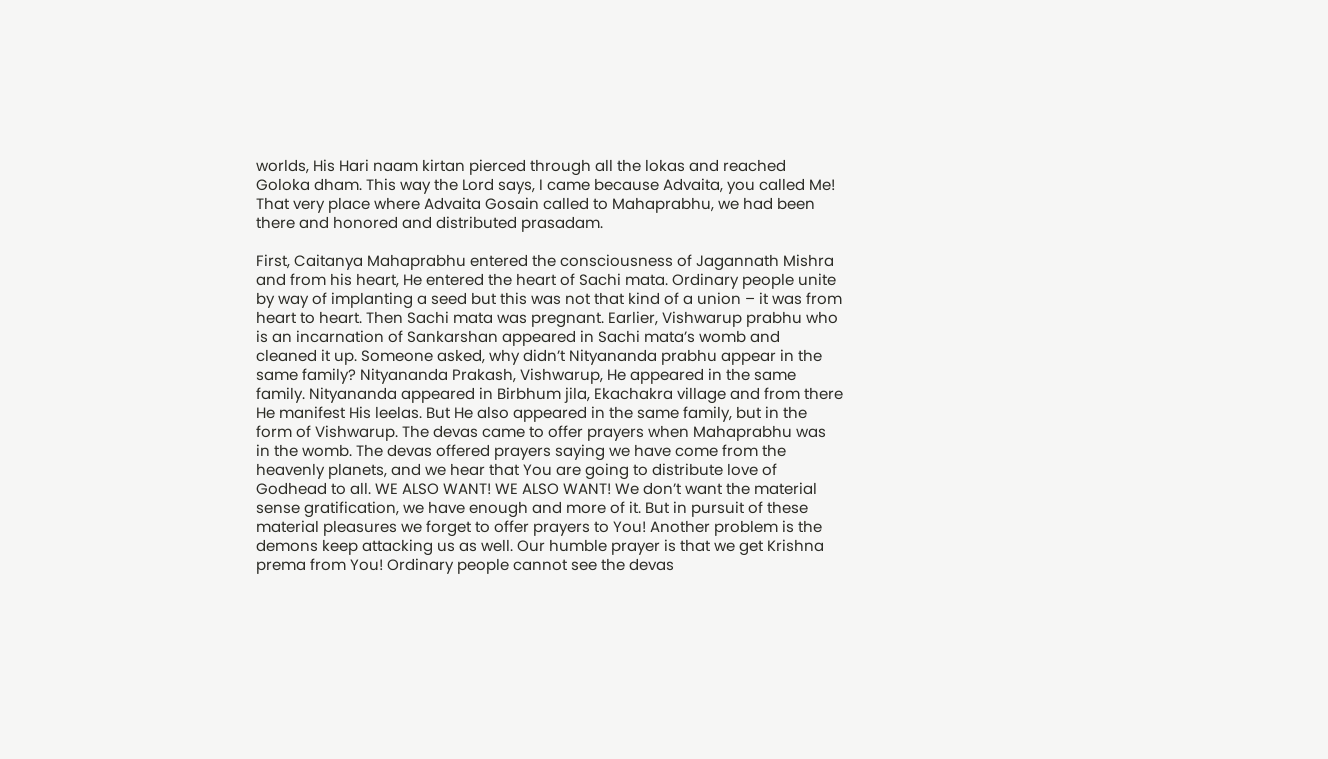worlds, His Hari naam kirtan pierced through all the lokas and reached Goloka dham. This way the Lord says, I came because Advaita, you called Me! That very place where Advaita Gosain called to Mahaprabhu, we had been there and honored and distributed prasadam.

First, Caitanya Mahaprabhu entered the consciousness of Jagannath Mishra and from his heart, He entered the heart of Sachi mata. Ordinary people unite by way of implanting a seed but this was not that kind of a union – it was from heart to heart. Then Sachi mata was pregnant. Earlier, Vishwarup prabhu who is an incarnation of Sankarshan appeared in Sachi mata’s womb and cleaned it up. Someone asked, why didn’t Nityananda prabhu appear in the same family? Nityananda Prakash, Vishwarup, He appeared in the same family. Nityananda appeared in Birbhum jila, Ekachakra village and from there He manifest His leelas. But He also appeared in the same family, but in the form of Vishwarup. The devas came to offer prayers when Mahaprabhu was in the womb. The devas offered prayers saying we have come from the heavenly planets, and we hear that You are going to distribute love of Godhead to all. WE ALSO WANT! WE ALSO WANT! We don’t want the material sense gratification, we have enough and more of it. But in pursuit of these material pleasures we forget to offer prayers to You! Another problem is the demons keep attacking us as well. Our humble prayer is that we get Krishna prema from You! Ordinary people cannot see the devas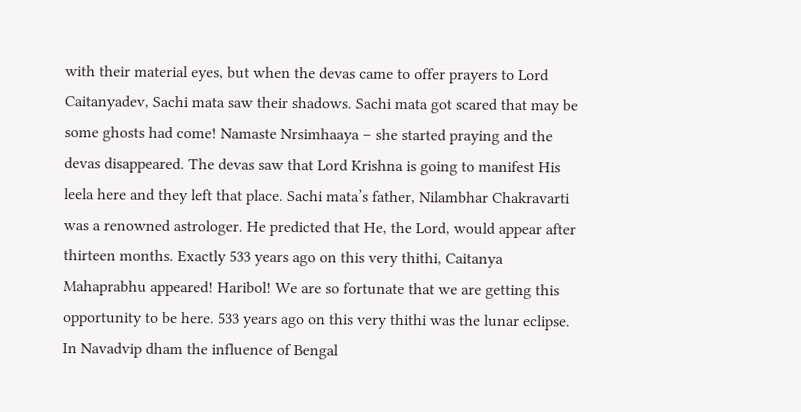with their material eyes, but when the devas came to offer prayers to Lord Caitanyadev, Sachi mata saw their shadows. Sachi mata got scared that may be some ghosts had come! Namaste Nrsimhaaya – she started praying and the devas disappeared. The devas saw that Lord Krishna is going to manifest His leela here and they left that place. Sachi mata’s father, Nilambhar Chakravarti was a renowned astrologer. He predicted that He, the Lord, would appear after thirteen months. Exactly 533 years ago on this very thithi, Caitanya Mahaprabhu appeared! Haribol! We are so fortunate that we are getting this opportunity to be here. 533 years ago on this very thithi was the lunar eclipse. In Navadvip dham the influence of Bengal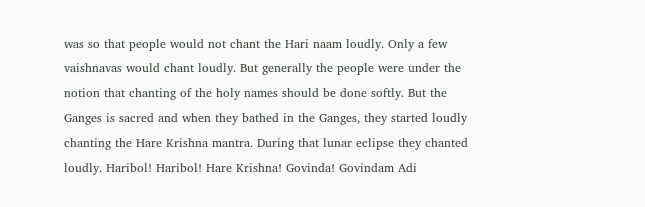was so that people would not chant the Hari naam loudly. Only a few vaishnavas would chant loudly. But generally the people were under the notion that chanting of the holy names should be done softly. But the Ganges is sacred and when they bathed in the Ganges, they started loudly chanting the Hare Krishna mantra. During that lunar eclipse they chanted loudly. Haribol! Haribol! Hare Krishna! Govinda! Govindam Adi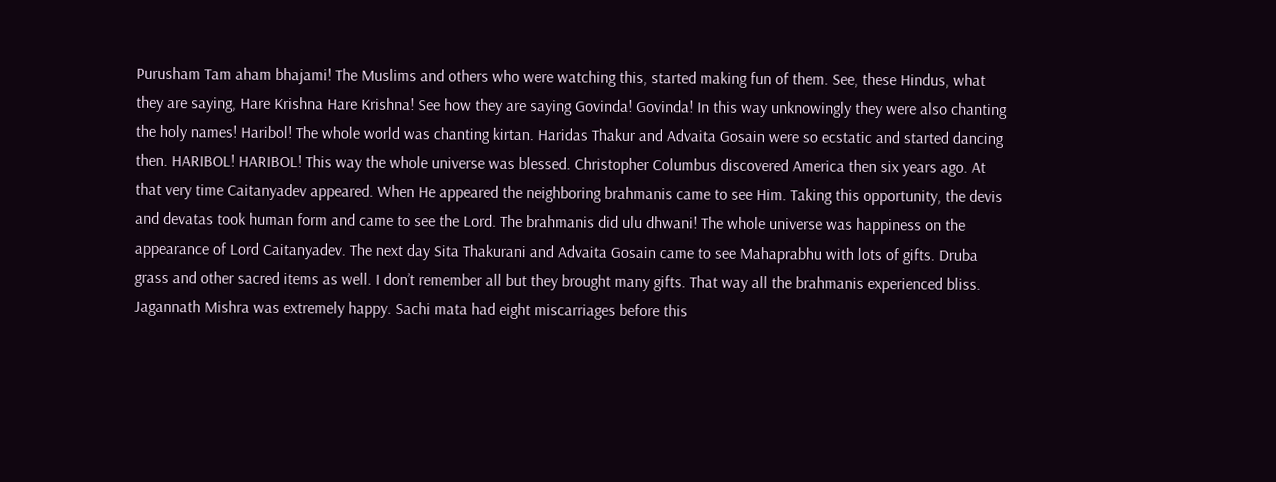Purusham Tam aham bhajami! The Muslims and others who were watching this, started making fun of them. See, these Hindus, what they are saying, Hare Krishna Hare Krishna! See how they are saying Govinda! Govinda! In this way unknowingly they were also chanting the holy names! Haribol! The whole world was chanting kirtan. Haridas Thakur and Advaita Gosain were so ecstatic and started dancing then. HARIBOL! HARIBOL! This way the whole universe was blessed. Christopher Columbus discovered America then six years ago. At that very time Caitanyadev appeared. When He appeared the neighboring brahmanis came to see Him. Taking this opportunity, the devis and devatas took human form and came to see the Lord. The brahmanis did ulu dhwani! The whole universe was happiness on the appearance of Lord Caitanyadev. The next day Sita Thakurani and Advaita Gosain came to see Mahaprabhu with lots of gifts. Druba grass and other sacred items as well. I don’t remember all but they brought many gifts. That way all the brahmanis experienced bliss. Jagannath Mishra was extremely happy. Sachi mata had eight miscarriages before this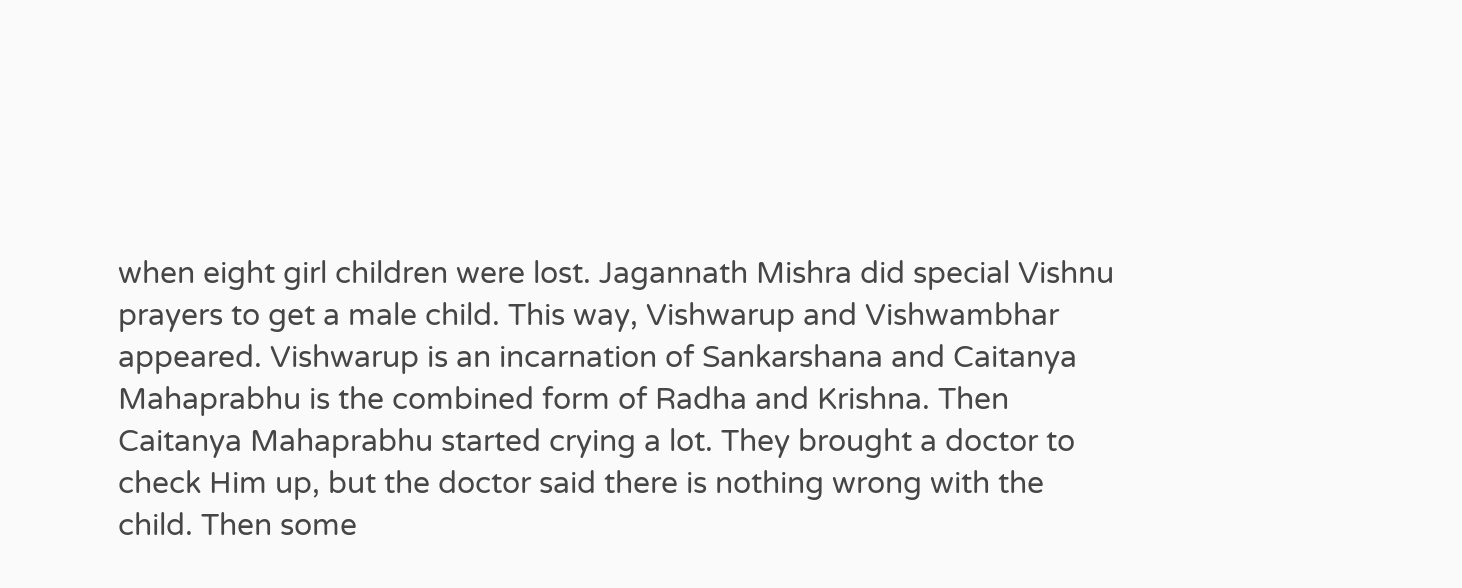when eight girl children were lost. Jagannath Mishra did special Vishnu prayers to get a male child. This way, Vishwarup and Vishwambhar appeared. Vishwarup is an incarnation of Sankarshana and Caitanya Mahaprabhu is the combined form of Radha and Krishna. Then Caitanya Mahaprabhu started crying a lot. They brought a doctor to check Him up, but the doctor said there is nothing wrong with the child. Then some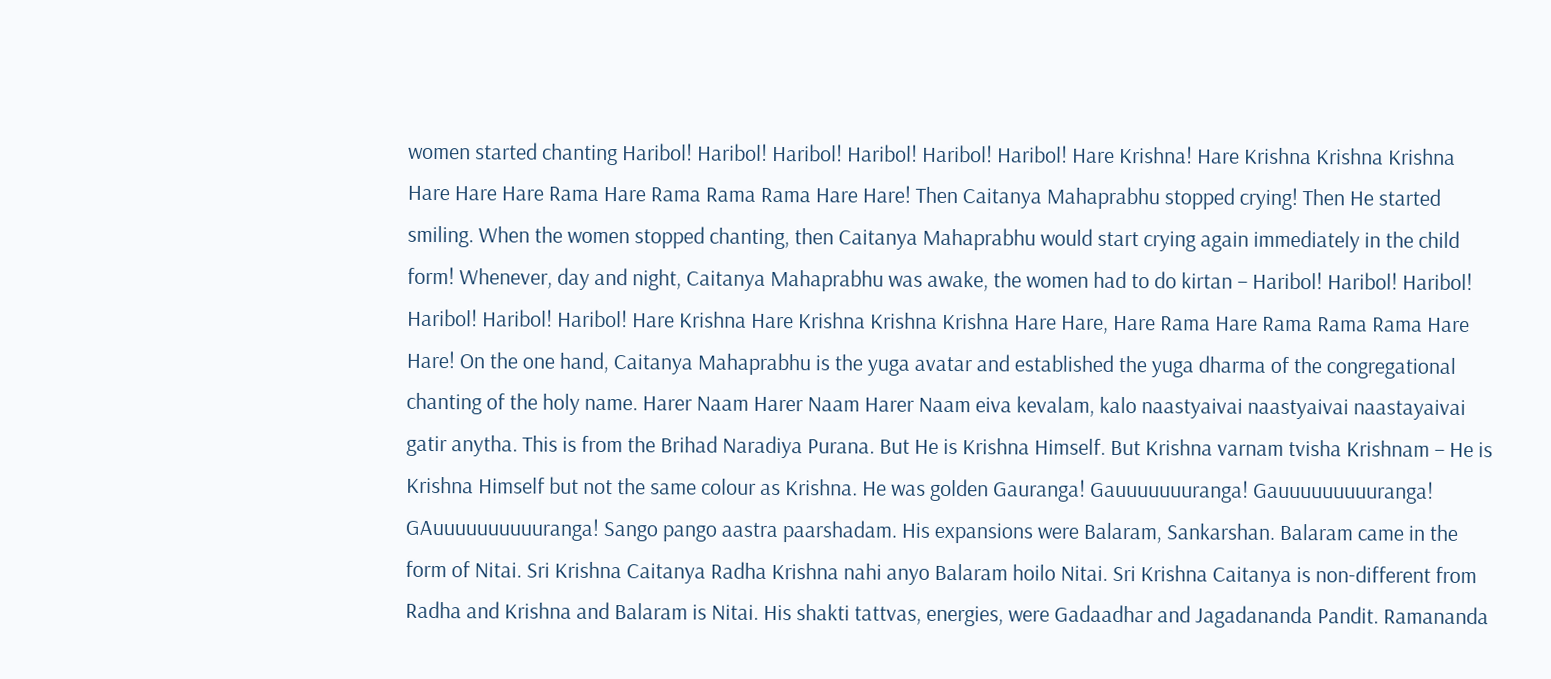women started chanting Haribol! Haribol! Haribol! Haribol! Haribol! Haribol! Hare Krishna! Hare Krishna Krishna Krishna Hare Hare Hare Rama Hare Rama Rama Rama Hare Hare! Then Caitanya Mahaprabhu stopped crying! Then He started smiling. When the women stopped chanting, then Caitanya Mahaprabhu would start crying again immediately in the child form! Whenever, day and night, Caitanya Mahaprabhu was awake, the women had to do kirtan – Haribol! Haribol! Haribol! Haribol! Haribol! Haribol! Hare Krishna Hare Krishna Krishna Krishna Hare Hare, Hare Rama Hare Rama Rama Rama Hare Hare! On the one hand, Caitanya Mahaprabhu is the yuga avatar and established the yuga dharma of the congregational chanting of the holy name. Harer Naam Harer Naam Harer Naam eiva kevalam, kalo naastyaivai naastyaivai naastayaivai gatir anytha. This is from the Brihad Naradiya Purana. But He is Krishna Himself. But Krishna varnam tvisha Krishnam – He is Krishna Himself but not the same colour as Krishna. He was golden Gauranga! Gauuuuuuuranga! Gauuuuuuuuuranga! GAuuuuuuuuuuranga! Sango pango aastra paarshadam. His expansions were Balaram, Sankarshan. Balaram came in the form of Nitai. Sri Krishna Caitanya Radha Krishna nahi anyo Balaram hoilo Nitai. Sri Krishna Caitanya is non-different from Radha and Krishna and Balaram is Nitai. His shakti tattvas, energies, were Gadaadhar and Jagadananda Pandit. Ramananda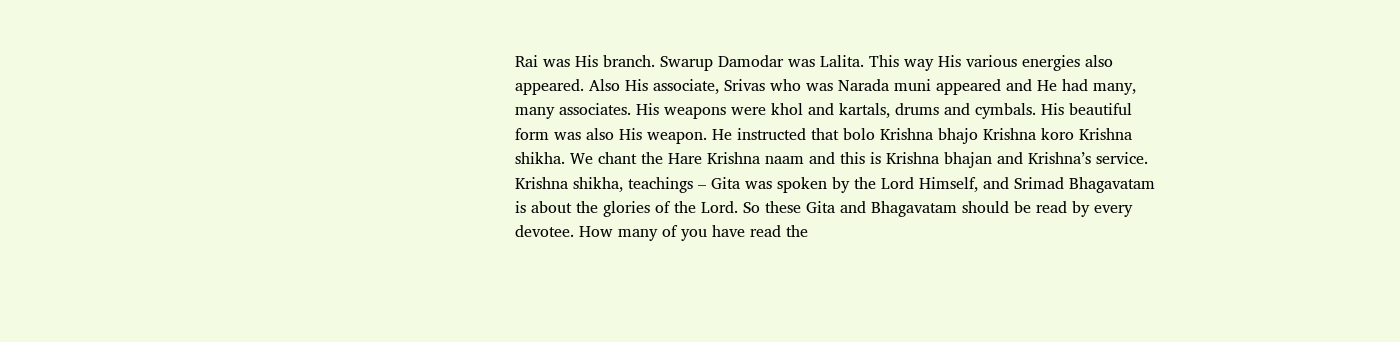Rai was His branch. Swarup Damodar was Lalita. This way His various energies also appeared. Also His associate, Srivas who was Narada muni appeared and He had many, many associates. His weapons were khol and kartals, drums and cymbals. His beautiful form was also His weapon. He instructed that bolo Krishna bhajo Krishna koro Krishna shikha. We chant the Hare Krishna naam and this is Krishna bhajan and Krishna’s service. Krishna shikha, teachings – Gita was spoken by the Lord Himself, and Srimad Bhagavatam is about the glories of the Lord. So these Gita and Bhagavatam should be read by every devotee. How many of you have read the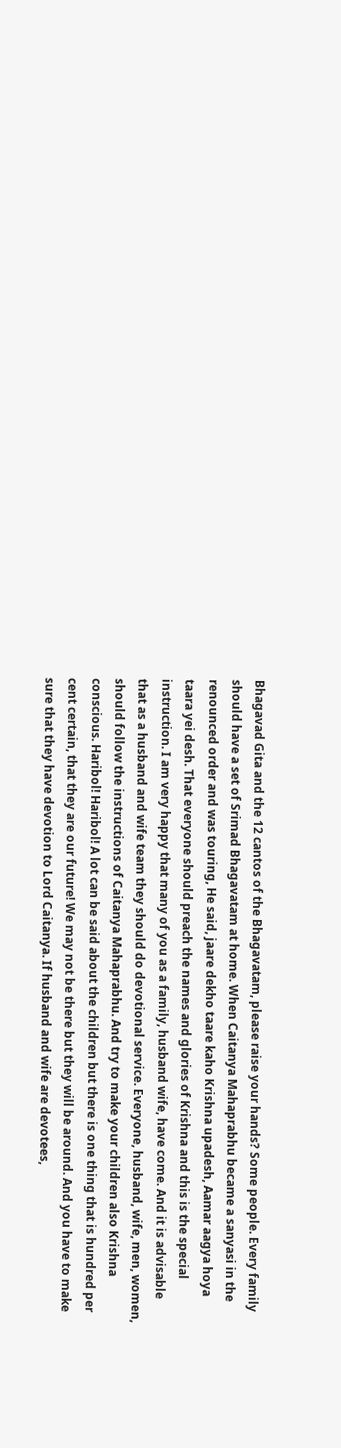Bhagavad Gita and the 12 cantos of the Bhagavatam, please raise your hands? Some people. Every family should have a set of Srimad Bhagavatam at home. When Caitanya Mahaprabhu became a sanyasi in the renounced order and was touring, He said, jaare dekho taare kaho Krishna upadesh, Aamar aagya hoya taara yei desh. That everyone should preach the names and glories of Krishna and this is the special instruction. I am very happy that many of you as a family, husband wife, have come. And it is advisable that as a husband and wife team they should do devotional service. Everyone, husband, wife, men, women, should follow the instructions of Caitanya Mahaprabhu. And try to make your children also Krishna conscious. Haribol! Haribol! A lot can be said about the children but there is one thing that is hundred per cent certain, that they are our future! We may not be there but they will be around. And you have to make sure that they have devotion to Lord Caitanya. If husband and wife are devotees,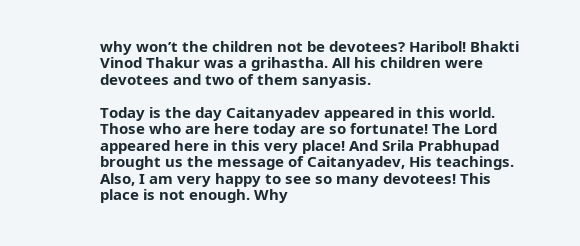why won’t the children not be devotees? Haribol! Bhakti Vinod Thakur was a grihastha. All his children were devotees and two of them sanyasis.

Today is the day Caitanyadev appeared in this world. Those who are here today are so fortunate! The Lord appeared here in this very place! And Srila Prabhupad brought us the message of Caitanyadev, His teachings. Also, I am very happy to see so many devotees! This place is not enough. Why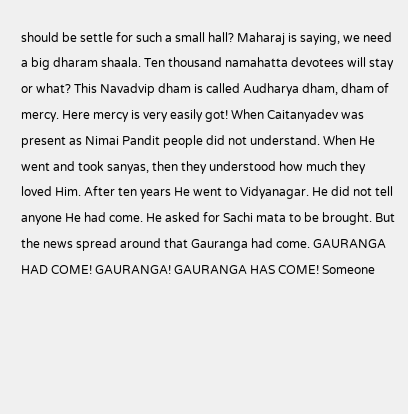should be settle for such a small hall? Maharaj is saying, we need a big dharam shaala. Ten thousand namahatta devotees will stay or what? This Navadvip dham is called Audharya dham, dham of mercy. Here mercy is very easily got! When Caitanyadev was present as Nimai Pandit people did not understand. When He went and took sanyas, then they understood how much they loved Him. After ten years He went to Vidyanagar. He did not tell anyone He had come. He asked for Sachi mata to be brought. But the news spread around that Gauranga had come. GAURANGA HAD COME! GAURANGA! GAURANGA HAS COME! Someone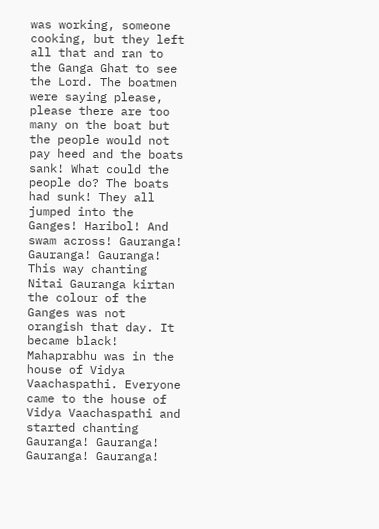was working, someone cooking, but they left all that and ran to the Ganga Ghat to see the Lord. The boatmen were saying please, please there are too many on the boat but the people would not pay heed and the boats sank! What could the people do? The boats had sunk! They all jumped into the Ganges! Haribol! And swam across! Gauranga! Gauranga! Gauranga! This way chanting Nitai Gauranga kirtan the colour of the Ganges was not orangish that day. It became black! Mahaprabhu was in the house of Vidya Vaachaspathi. Everyone came to the house of Vidya Vaachaspathi and started chanting Gauranga! Gauranga! Gauranga! Gauranga!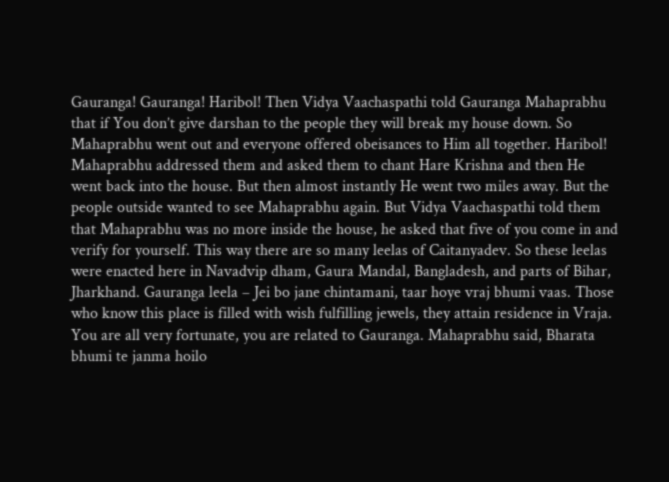Gauranga! Gauranga! Haribol! Then Vidya Vaachaspathi told Gauranga Mahaprabhu that if You don’t give darshan to the people they will break my house down. So Mahaprabhu went out and everyone offered obeisances to Him all together. Haribol! Mahaprabhu addressed them and asked them to chant Hare Krishna and then He went back into the house. But then almost instantly He went two miles away. But the people outside wanted to see Mahaprabhu again. But Vidya Vaachaspathi told them that Mahaprabhu was no more inside the house, he asked that five of you come in and verify for yourself. This way there are so many leelas of Caitanyadev. So these leelas were enacted here in Navadvip dham, Gaura Mandal, Bangladesh, and parts of Bihar, Jharkhand. Gauranga leela – Jei bo jane chintamani, taar hoye vraj bhumi vaas. Those who know this place is filled with wish fulfilling jewels, they attain residence in Vraja. You are all very fortunate, you are related to Gauranga. Mahaprabhu said, Bharata bhumi te janma hoilo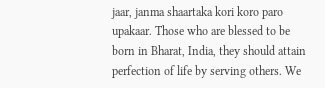jaar, janma shaartaka kori koro paro upakaar. Those who are blessed to be born in Bharat, India, they should attain perfection of life by serving others. We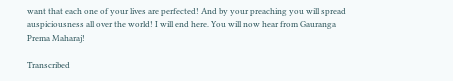want that each one of your lives are perfected! And by your preaching you will spread auspiciousness all over the world! I will end here. You will now hear from Gauranga Prema Maharaj!

Transcribed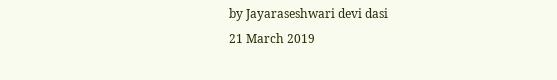by Jayaraseshwari devi dasi
21 March 2019